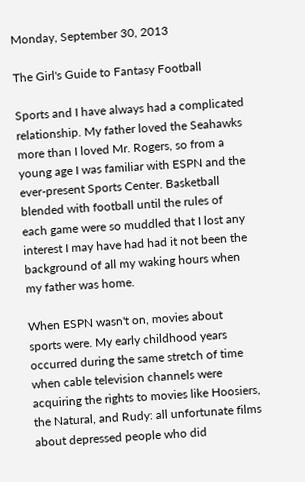Monday, September 30, 2013

The Girl's Guide to Fantasy Football

Sports and I have always had a complicated relationship. My father loved the Seahawks more than I loved Mr. Rogers, so from a young age I was familiar with ESPN and the ever-present Sports Center. Basketball blended with football until the rules of each game were so muddled that I lost any interest I may have had had it not been the background of all my waking hours when my father was home.

When ESPN wasn't on, movies about sports were. My early childhood years occurred during the same stretch of time when cable television channels were acquiring the rights to movies like Hoosiers, the Natural, and Rudy: all unfortunate films about depressed people who did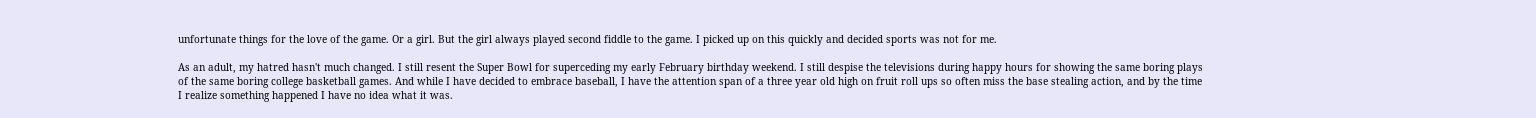unfortunate things for the love of the game. Or a girl. But the girl always played second fiddle to the game. I picked up on this quickly and decided sports was not for me.

As an adult, my hatred hasn't much changed. I still resent the Super Bowl for superceding my early February birthday weekend. I still despise the televisions during happy hours for showing the same boring plays of the same boring college basketball games. And while I have decided to embrace baseball, I have the attention span of a three year old high on fruit roll ups so often miss the base stealing action, and by the time I realize something happened I have no idea what it was.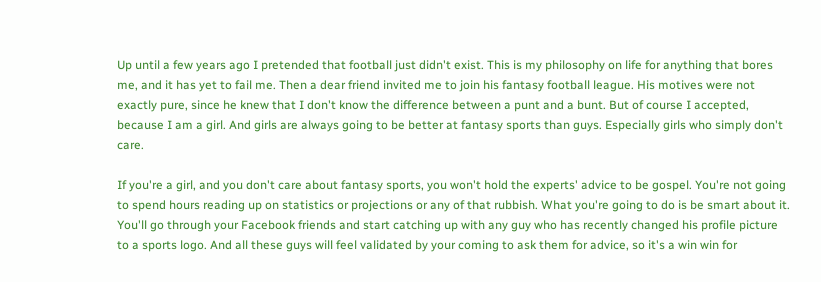Up until a few years ago I pretended that football just didn't exist. This is my philosophy on life for anything that bores me, and it has yet to fail me. Then a dear friend invited me to join his fantasy football league. His motives were not exactly pure, since he knew that I don't know the difference between a punt and a bunt. But of course I accepted, because I am a girl. And girls are always going to be better at fantasy sports than guys. Especially girls who simply don't care.

If you're a girl, and you don't care about fantasy sports, you won't hold the experts' advice to be gospel. You're not going to spend hours reading up on statistics or projections or any of that rubbish. What you're going to do is be smart about it. You'll go through your Facebook friends and start catching up with any guy who has recently changed his profile picture to a sports logo. And all these guys will feel validated by your coming to ask them for advice, so it's a win win for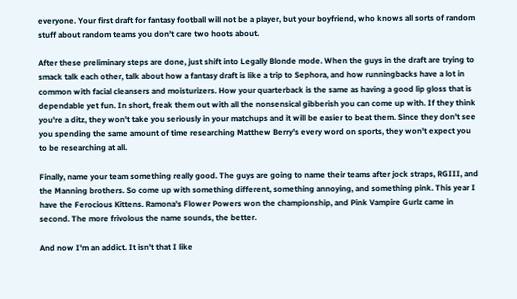everyone. Your first draft for fantasy football will not be a player, but your boyfriend, who knows all sorts of random stuff about random teams you don't care two hoots about.

After these preliminary steps are done, just shift into Legally Blonde mode. When the guys in the draft are trying to smack talk each other, talk about how a fantasy draft is like a trip to Sephora, and how runningbacks have a lot in common with facial cleansers and moisturizers. How your quarterback is the same as having a good lip gloss that is dependable yet fun. In short, freak them out with all the nonsensical gibberish you can come up with. If they think you're a ditz, they won't take you seriously in your matchups and it will be easier to beat them. Since they don't see you spending the same amount of time researching Matthew Berry's every word on sports, they won't expect you to be researching at all.

Finally, name your team something really good. The guys are going to name their teams after jock straps, RGIII, and the Manning brothers. So come up with something different, something annoying, and something pink. This year I have the Ferocious Kittens. Ramona's Flower Powers won the championship, and Pink Vampire Gurlz came in second. The more frivolous the name sounds, the better.

And now I'm an addict. It isn't that I like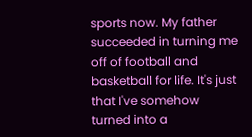sports now. My father succeeded in turning me off of football and basketball for life. It's just that I've somehow turned into a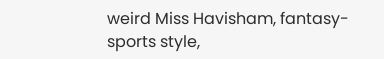weird Miss Havisham, fantasy-sports style,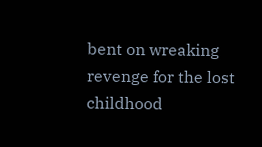bent on wreaking revenge for the lost childhood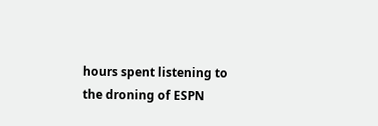hours spent listening to the droning of ESPN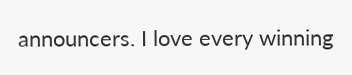announcers. I love every winning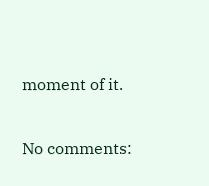moment of it.

No comments: